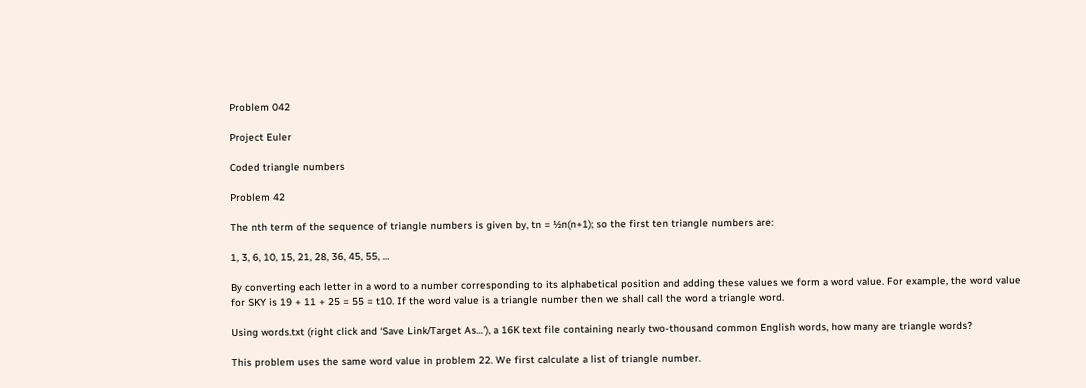Problem 042

Project Euler

Coded triangle numbers

Problem 42

The nth term of the sequence of triangle numbers is given by, tn = ½n(n+1); so the first ten triangle numbers are:

1, 3, 6, 10, 15, 21, 28, 36, 45, 55, …

By converting each letter in a word to a number corresponding to its alphabetical position and adding these values we form a word value. For example, the word value for SKY is 19 + 11 + 25 = 55 = t10. If the word value is a triangle number then we shall call the word a triangle word.

Using words.txt (right click and ‘Save Link/Target As…’), a 16K text file containing nearly two-thousand common English words, how many are triangle words?

This problem uses the same word value in problem 22. We first calculate a list of triangle number.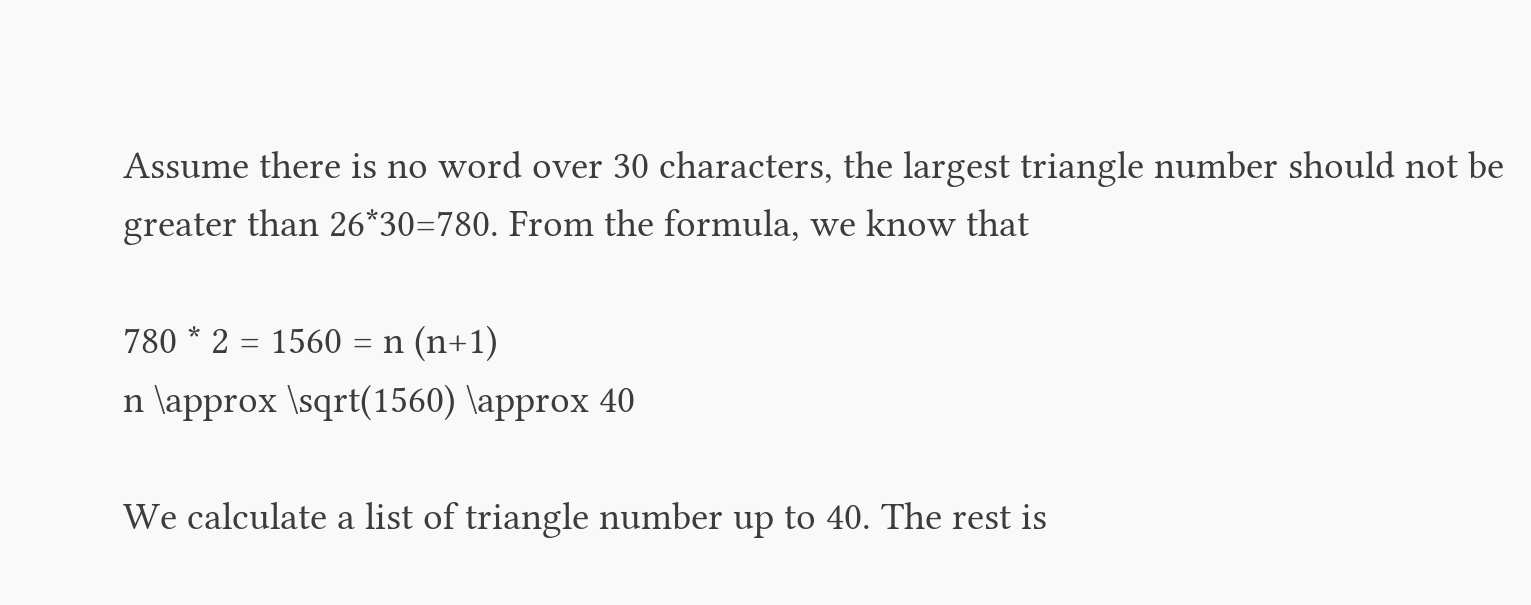Assume there is no word over 30 characters, the largest triangle number should not be greater than 26*30=780. From the formula, we know that

780 * 2 = 1560 = n (n+1)
n \approx \sqrt(1560) \approx 40

We calculate a list of triangle number up to 40. The rest is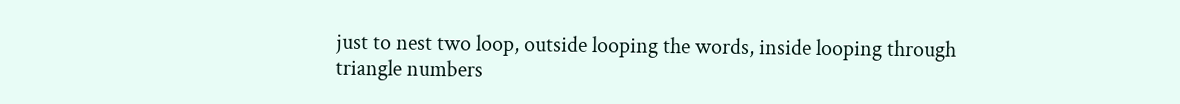just to nest two loop, outside looping the words, inside looping through triangle numbers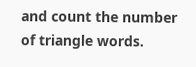and count the number of triangle words.